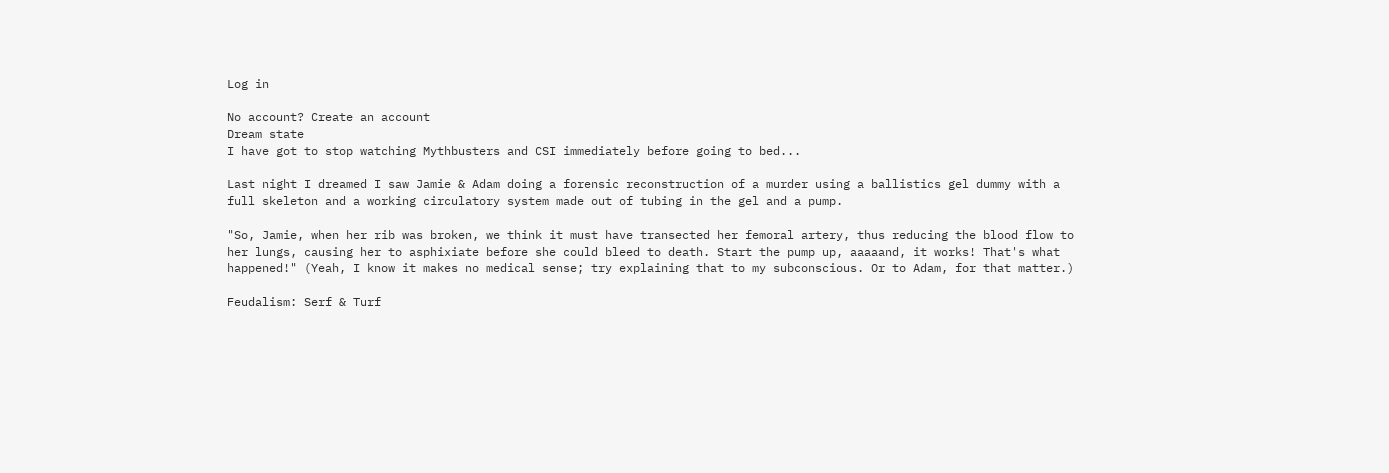Log in

No account? Create an account
Dream state
I have got to stop watching Mythbusters and CSI immediately before going to bed...

Last night I dreamed I saw Jamie & Adam doing a forensic reconstruction of a murder using a ballistics gel dummy with a full skeleton and a working circulatory system made out of tubing in the gel and a pump.

"So, Jamie, when her rib was broken, we think it must have transected her femoral artery, thus reducing the blood flow to her lungs, causing her to asphixiate before she could bleed to death. Start the pump up, aaaaand, it works! That's what happened!" (Yeah, I know it makes no medical sense; try explaining that to my subconscious. Or to Adam, for that matter.)

Feudalism: Serf & Turf